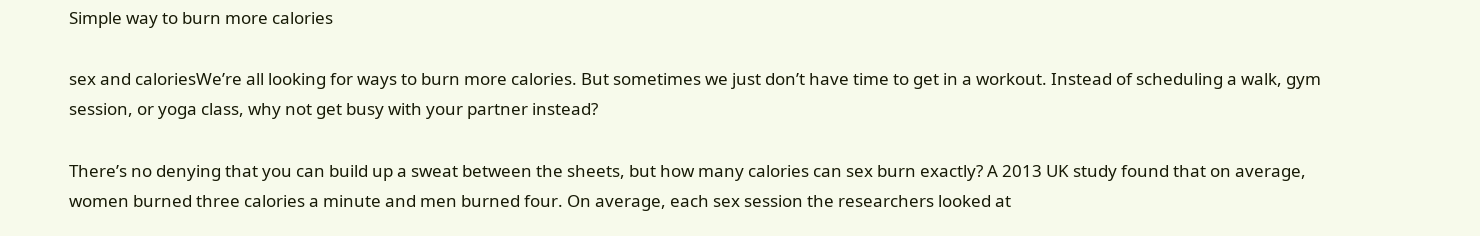Simple way to burn more calories

sex and caloriesWe’re all looking for ways to burn more calories. But sometimes we just don’t have time to get in a workout. Instead of scheduling a walk, gym session, or yoga class, why not get busy with your partner instead?

There’s no denying that you can build up a sweat between the sheets, but how many calories can sex burn exactly? A 2013 UK study found that on average, women burned three calories a minute and men burned four. On average, each sex session the researchers looked at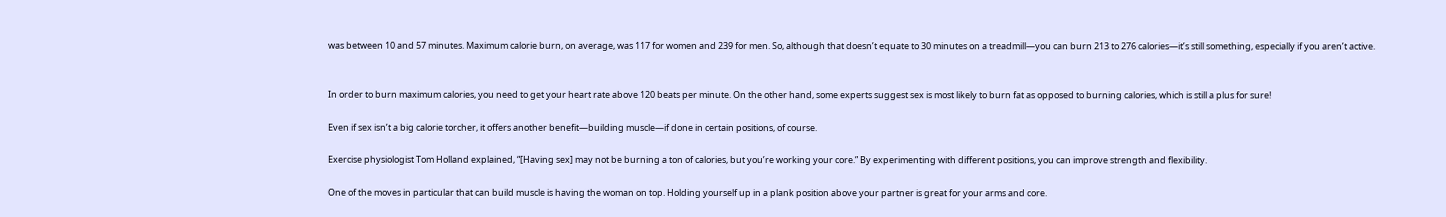was between 10 and 57 minutes. Maximum calorie burn, on average, was 117 for women and 239 for men. So, although that doesn’t equate to 30 minutes on a treadmill—you can burn 213 to 276 calories—it’s still something, especially if you aren’t active.


In order to burn maximum calories, you need to get your heart rate above 120 beats per minute. On the other hand, some experts suggest sex is most likely to burn fat as opposed to burning calories, which is still a plus for sure!

Even if sex isn’t a big calorie torcher, it offers another benefit—building muscle—if done in certain positions, of course.

Exercise physiologist Tom Holland explained, “[Having sex] may not be burning a ton of calories, but you’re working your core.” By experimenting with different positions, you can improve strength and flexibility.

One of the moves in particular that can build muscle is having the woman on top. Holding yourself up in a plank position above your partner is great for your arms and core.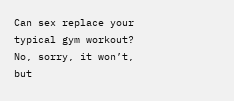Can sex replace your typical gym workout? No, sorry, it won’t, but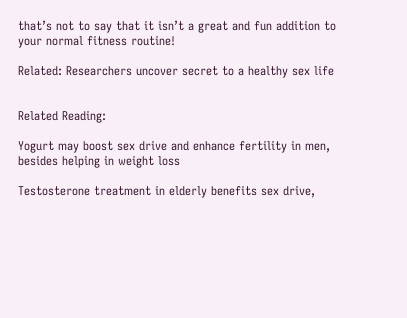that’s not to say that it isn’t a great and fun addition to your normal fitness routine!

Related: Researchers uncover secret to a healthy sex life


Related Reading:

Yogurt may boost sex drive and enhance fertility in men, besides helping in weight loss

Testosterone treatment in elderly benefits sex drive,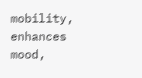mobility, enhances mood,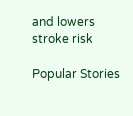and lowers stroke risk

Popular Stories